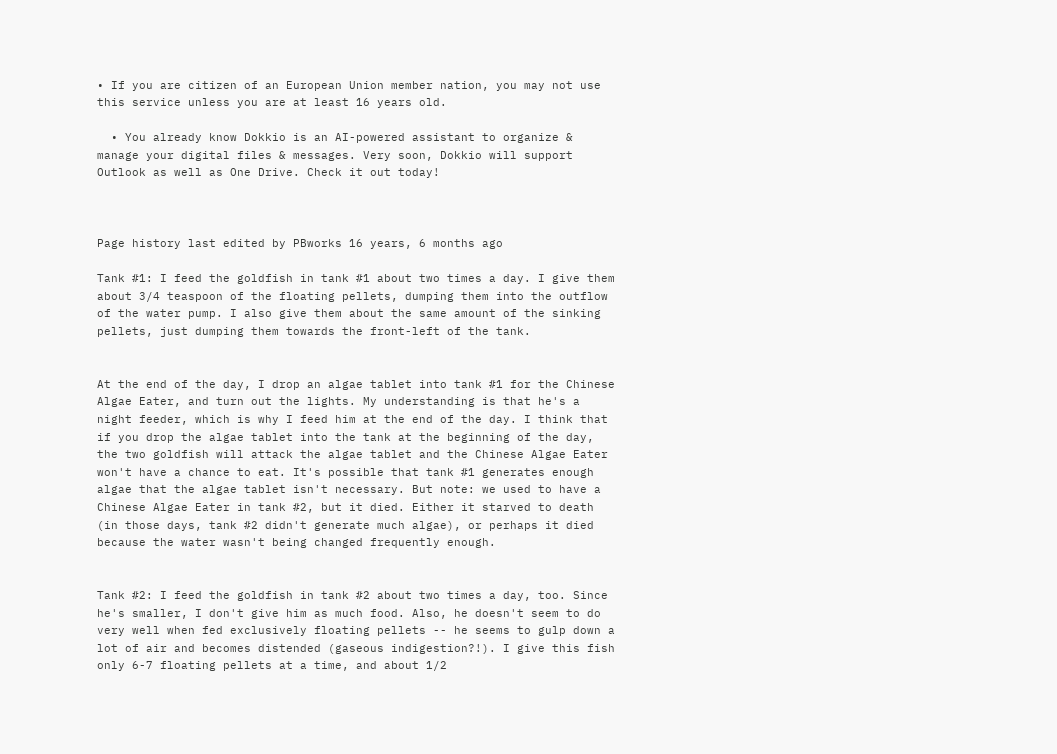• If you are citizen of an European Union member nation, you may not use this service unless you are at least 16 years old.

  • You already know Dokkio is an AI-powered assistant to organize & manage your digital files & messages. Very soon, Dokkio will support Outlook as well as One Drive. Check it out today!



Page history last edited by PBworks 16 years, 6 months ago

Tank #1: I feed the goldfish in tank #1 about two times a day. I give them about 3/4 teaspoon of the floating pellets, dumping them into the outflow of the water pump. I also give them about the same amount of the sinking pellets, just dumping them towards the front-left of the tank.


At the end of the day, I drop an algae tablet into tank #1 for the Chinese Algae Eater, and turn out the lights. My understanding is that he's a night feeder, which is why I feed him at the end of the day. I think that if you drop the algae tablet into the tank at the beginning of the day, the two goldfish will attack the algae tablet and the Chinese Algae Eater won't have a chance to eat. It's possible that tank #1 generates enough algae that the algae tablet isn't necessary. But note: we used to have a Chinese Algae Eater in tank #2, but it died. Either it starved to death (in those days, tank #2 didn't generate much algae), or perhaps it died because the water wasn't being changed frequently enough.


Tank #2: I feed the goldfish in tank #2 about two times a day, too. Since he's smaller, I don't give him as much food. Also, he doesn't seem to do very well when fed exclusively floating pellets -- he seems to gulp down a lot of air and becomes distended (gaseous indigestion?!). I give this fish only 6-7 floating pellets at a time, and about 1/2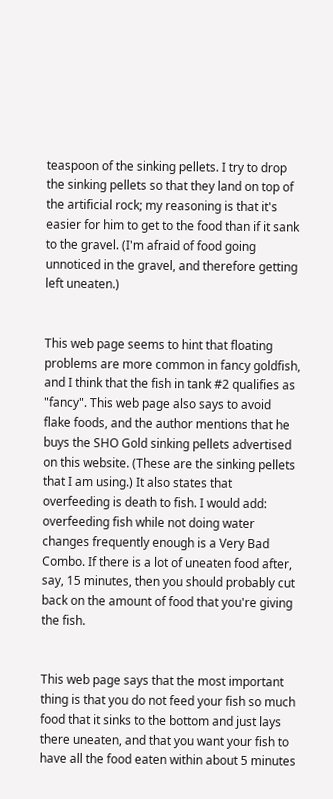teaspoon of the sinking pellets. I try to drop the sinking pellets so that they land on top of the artificial rock; my reasoning is that it's easier for him to get to the food than if it sank to the gravel. (I'm afraid of food going unnoticed in the gravel, and therefore getting left uneaten.)


This web page seems to hint that floating problems are more common in fancy goldfish, and I think that the fish in tank #2 qualifies as "fancy". This web page also says to avoid flake foods, and the author mentions that he buys the SHO Gold sinking pellets advertised on this website. (These are the sinking pellets that I am using.) It also states that overfeeding is death to fish. I would add: overfeeding fish while not doing water changes frequently enough is a Very Bad Combo. If there is a lot of uneaten food after, say, 15 minutes, then you should probably cut back on the amount of food that you're giving the fish.


This web page says that the most important thing is that you do not feed your fish so much food that it sinks to the bottom and just lays there uneaten, and that you want your fish to have all the food eaten within about 5 minutes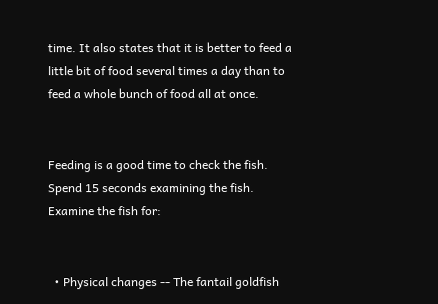time. It also states that it is better to feed a little bit of food several times a day than to feed a whole bunch of food all at once.


Feeding is a good time to check the fish. Spend 15 seconds examining the fish. Examine the fish for:


  • Physical changes -- The fantail goldfish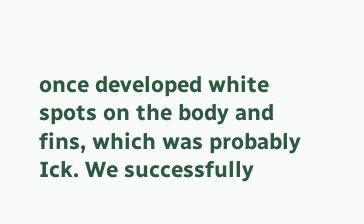once developed white spots on the body and fins, which was probably Ick. We successfully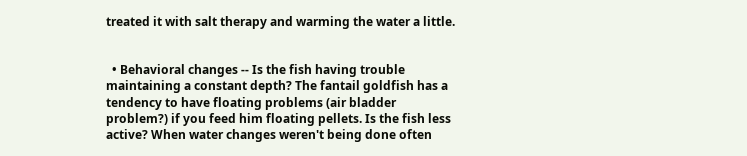treated it with salt therapy and warming the water a little.


  • Behavioral changes -- Is the fish having trouble maintaining a constant depth? The fantail goldfish has a tendency to have floating problems (air bladder problem?) if you feed him floating pellets. Is the fish less active? When water changes weren't being done often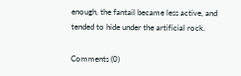enough, the fantail became less active, and tended to hide under the artificial rock.

Comments (0)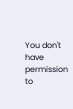You don't have permission to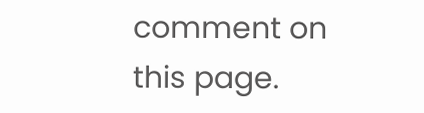comment on this page.